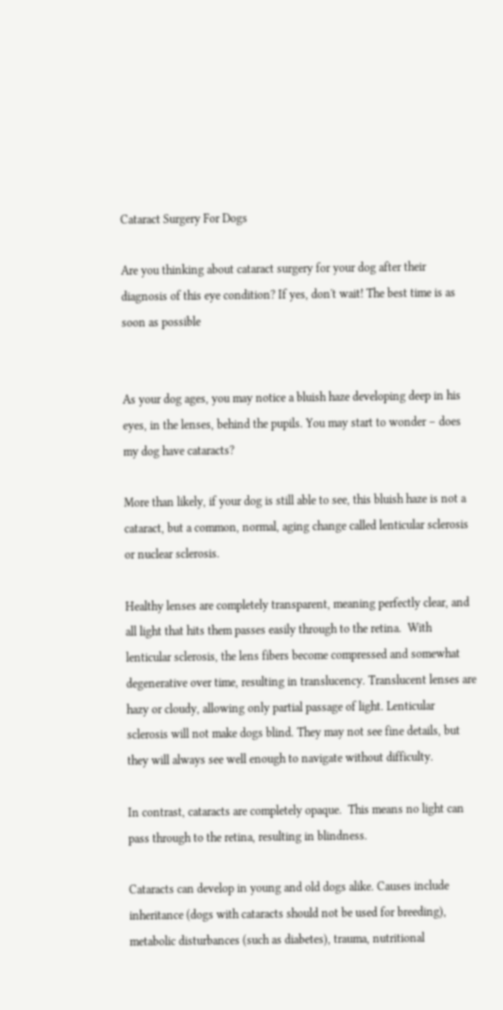Cataract Surgery For Dogs

Are you thinking about cataract surgery for your dog after their diagnosis of this eye condition? If yes, don't wait! The best time is as soon as possible


As your dog ages, you may notice a bluish haze developing deep in his eyes, in the lenses, behind the pupils. You may start to wonder – does my dog have cataracts?

More than likely, if your dog is still able to see, this bluish haze is not a cataract, but a common, normal, aging change called lenticular sclerosis or nuclear sclerosis.

Healthy lenses are completely transparent, meaning perfectly clear, and all light that hits them passes easily through to the retina.  With lenticular sclerosis, the lens fibers become compressed and somewhat degenerative over time, resulting in translucency. Translucent lenses are hazy or cloudy, allowing only partial passage of light. Lenticular sclerosis will not make dogs blind. They may not see fine details, but they will always see well enough to navigate without difficulty.

In contrast, cataracts are completely opaque.  This means no light can pass through to the retina, resulting in blindness.

Cataracts can develop in young and old dogs alike. Causes include inheritance (dogs with cataracts should not be used for breeding), metabolic disturbances (such as diabetes), trauma, nutritional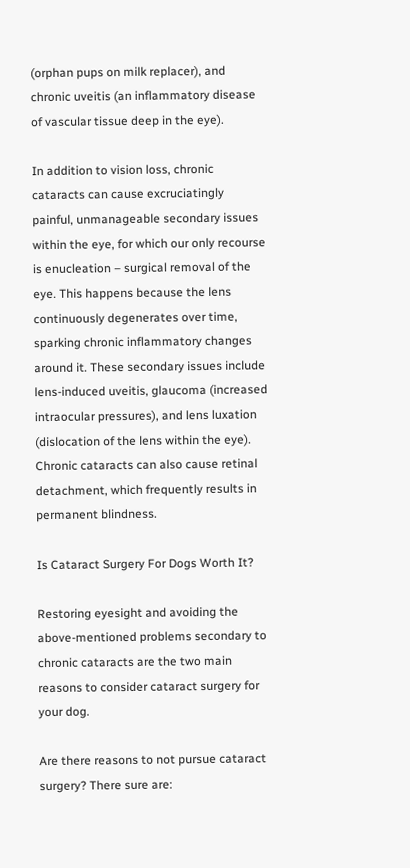(orphan pups on milk replacer), and chronic uveitis (an inflammatory disease of vascular tissue deep in the eye).

In addition to vision loss, chronic cataracts can cause excruciatingly painful, unmanageable secondary issues within the eye, for which our only recourse is enucleation – surgical removal of the eye. This happens because the lens continuously degenerates over time, sparking chronic inflammatory changes around it. These secondary issues include lens-induced uveitis, glaucoma (increased intraocular pressures), and lens luxation (dislocation of the lens within the eye). Chronic cataracts can also cause retinal detachment, which frequently results in permanent blindness.

Is Cataract Surgery For Dogs Worth It?

Restoring eyesight and avoiding the above-mentioned problems secondary to chronic cataracts are the two main reasons to consider cataract surgery for your dog.

Are there reasons to not pursue cataract surgery? There sure are: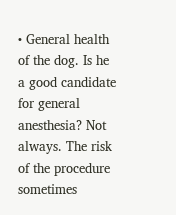• General health of the dog. Is he a good candidate for general anesthesia? Not always. The risk of the procedure sometimes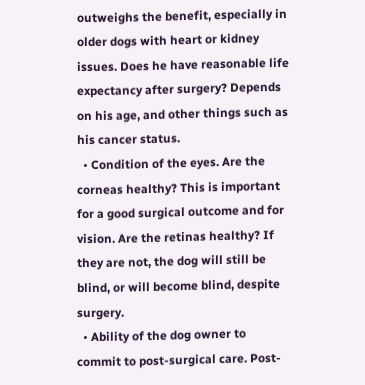outweighs the benefit, especially in older dogs with heart or kidney issues. Does he have reasonable life expectancy after surgery? Depends on his age, and other things such as his cancer status.
  • Condition of the eyes. Are the corneas healthy? This is important for a good surgical outcome and for vision. Are the retinas healthy? If they are not, the dog will still be blind, or will become blind, despite surgery.
  • Ability of the dog owner to commit to post-surgical care. Post-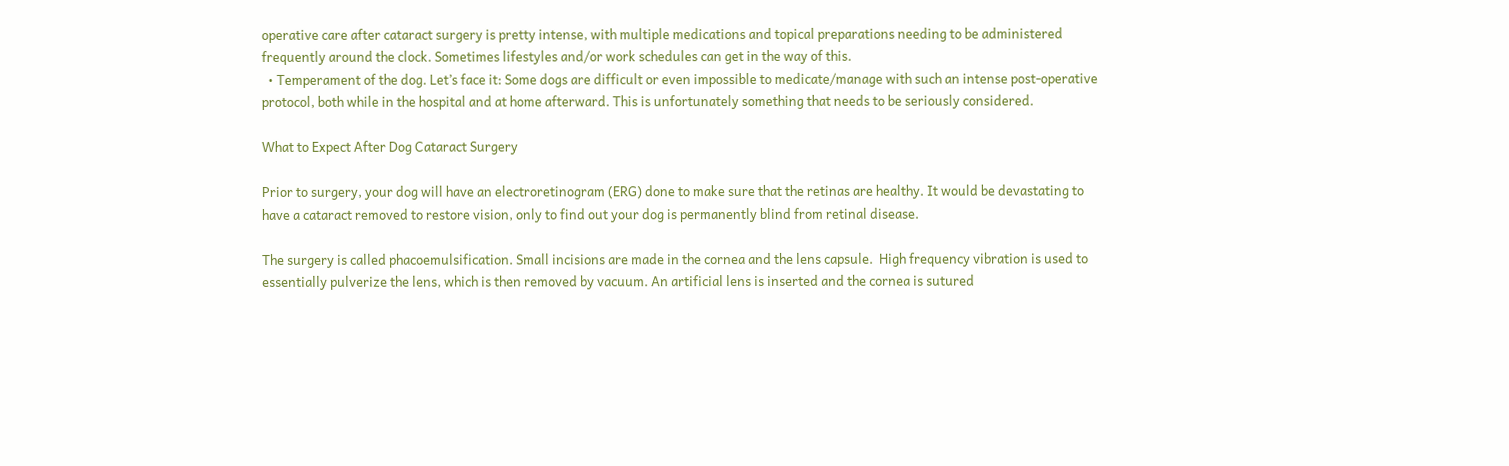operative care after cataract surgery is pretty intense, with multiple medications and topical preparations needing to be administered frequently around the clock. Sometimes lifestyles and/or work schedules can get in the way of this.
  • Temperament of the dog. Let’s face it: Some dogs are difficult or even impossible to medicate/manage with such an intense post-operative protocol, both while in the hospital and at home afterward. This is unfortunately something that needs to be seriously considered.

What to Expect After Dog Cataract Surgery

Prior to surgery, your dog will have an electroretinogram (ERG) done to make sure that the retinas are healthy. It would be devastating to have a cataract removed to restore vision, only to find out your dog is permanently blind from retinal disease.

The surgery is called phacoemulsification. Small incisions are made in the cornea and the lens capsule.  High frequency vibration is used to essentially pulverize the lens, which is then removed by vacuum. An artificial lens is inserted and the cornea is sutured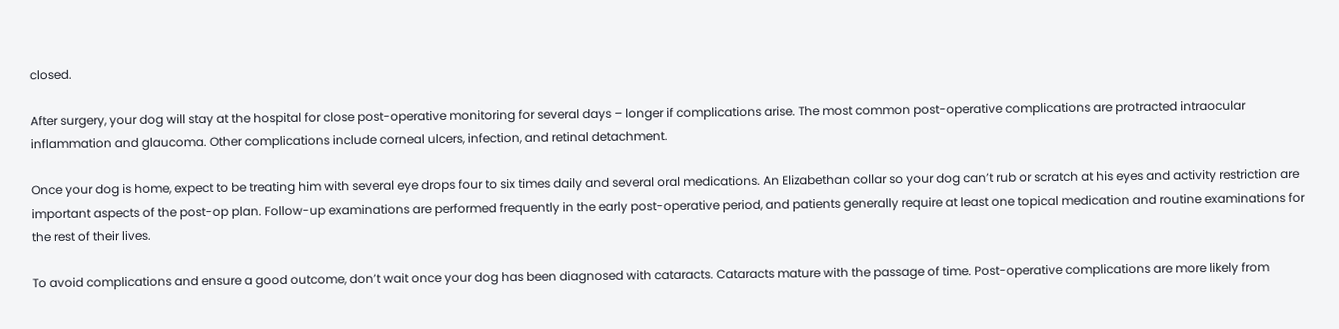closed.

After surgery, your dog will stay at the hospital for close post-operative monitoring for several days – longer if complications arise. The most common post-operative complications are protracted intraocular inflammation and glaucoma. Other complications include corneal ulcers, infection, and retinal detachment.

Once your dog is home, expect to be treating him with several eye drops four to six times daily and several oral medications. An Elizabethan collar so your dog can’t rub or scratch at his eyes and activity restriction are important aspects of the post-op plan. Follow-up examinations are performed frequently in the early post-operative period, and patients generally require at least one topical medication and routine examinations for the rest of their lives.

To avoid complications and ensure a good outcome, don’t wait once your dog has been diagnosed with cataracts. Cataracts mature with the passage of time. Post-operative complications are more likely from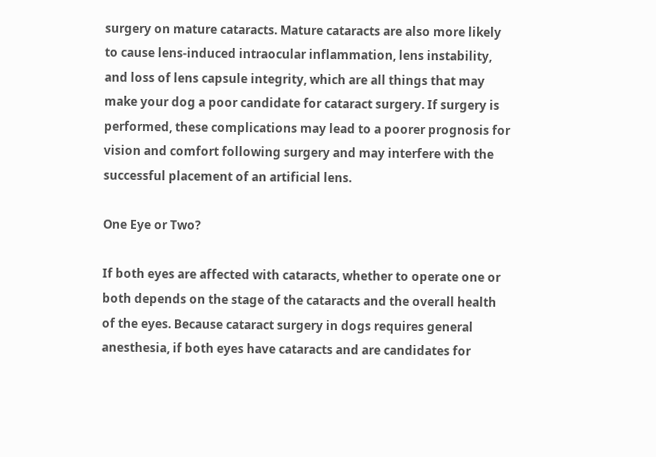surgery on mature cataracts. Mature cataracts are also more likely to cause lens-induced intraocular inflammation, lens instability, and loss of lens capsule integrity, which are all things that may make your dog a poor candidate for cataract surgery. If surgery is performed, these complications may lead to a poorer prognosis for vision and comfort following surgery and may interfere with the successful placement of an artificial lens.

One Eye or Two?

If both eyes are affected with cataracts, whether to operate one or both depends on the stage of the cataracts and the overall health of the eyes. Because cataract surgery in dogs requires general anesthesia, if both eyes have cataracts and are candidates for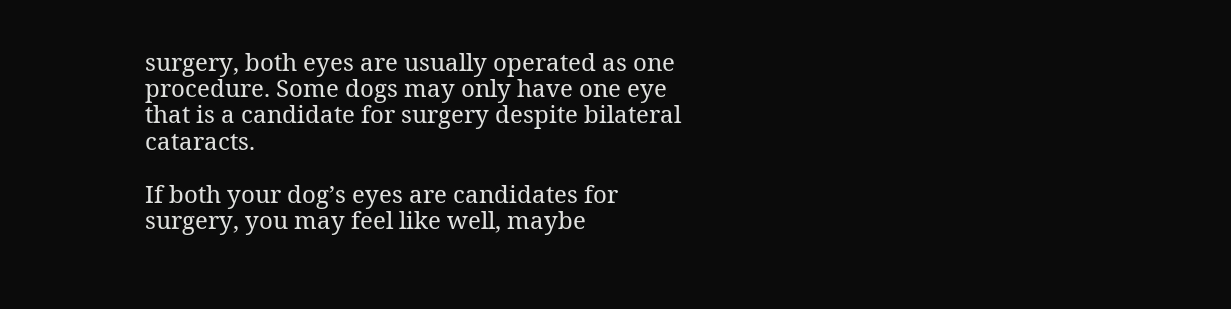surgery, both eyes are usually operated as one procedure. Some dogs may only have one eye that is a candidate for surgery despite bilateral cataracts.

If both your dog’s eyes are candidates for surgery, you may feel like well, maybe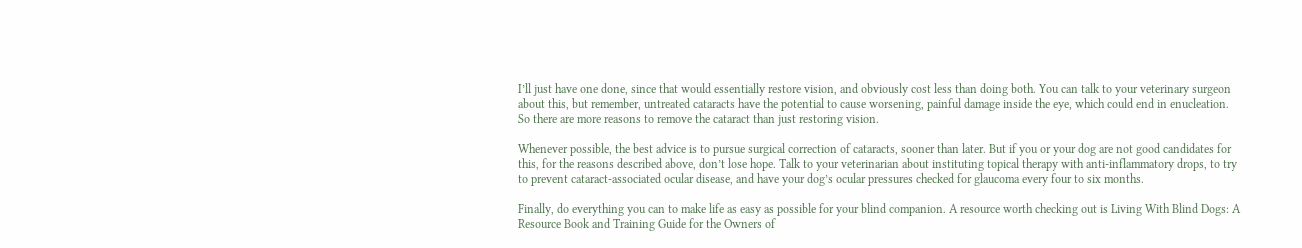I’ll just have one done, since that would essentially restore vision, and obviously cost less than doing both. You can talk to your veterinary surgeon about this, but remember, untreated cataracts have the potential to cause worsening, painful damage inside the eye, which could end in enucleation. So there are more reasons to remove the cataract than just restoring vision.

Whenever possible, the best advice is to pursue surgical correction of cataracts, sooner than later. But if you or your dog are not good candidates for this, for the reasons described above, don’t lose hope. Talk to your veterinarian about instituting topical therapy with anti-inflammatory drops, to try to prevent cataract-associated ocular disease, and have your dog’s ocular pressures checked for glaucoma every four to six months.

Finally, do everything you can to make life as easy as possible for your blind companion. A resource worth checking out is Living With Blind Dogs: A Resource Book and Training Guide for the Owners of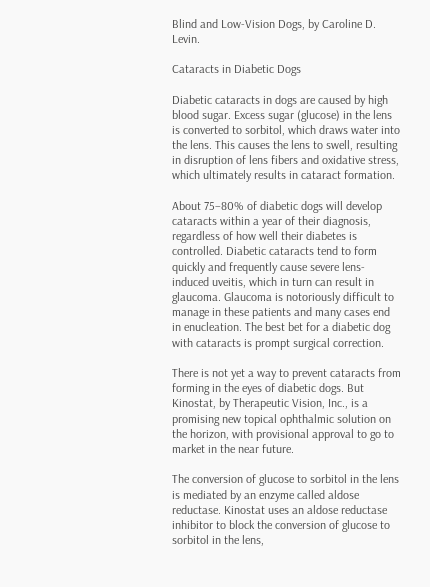Blind and Low-Vision Dogs, by Caroline D. Levin.

Cataracts in Diabetic Dogs

Diabetic cataracts in dogs are caused by high blood sugar. Excess sugar (glucose) in the lens is converted to sorbitol, which draws water into the lens. This causes the lens to swell, resulting in disruption of lens fibers and oxidative stress, which ultimately results in cataract formation.

About 75–80% of diabetic dogs will develop cataracts within a year of their diagnosis, regardless of how well their diabetes is controlled. Diabetic cataracts tend to form quickly and frequently cause severe lens-induced uveitis, which in turn can result in glaucoma. Glaucoma is notoriously difficult to manage in these patients and many cases end in enucleation. The best bet for a diabetic dog with cataracts is prompt surgical correction.

There is not yet a way to prevent cataracts from forming in the eyes of diabetic dogs. But Kinostat, by Therapeutic Vision, Inc., is a promising new topical ophthalmic solution on the horizon, with provisional approval to go to market in the near future.

The conversion of glucose to sorbitol in the lens is mediated by an enzyme called aldose reductase. Kinostat uses an aldose reductase inhibitor to block the conversion of glucose to sorbitol in the lens,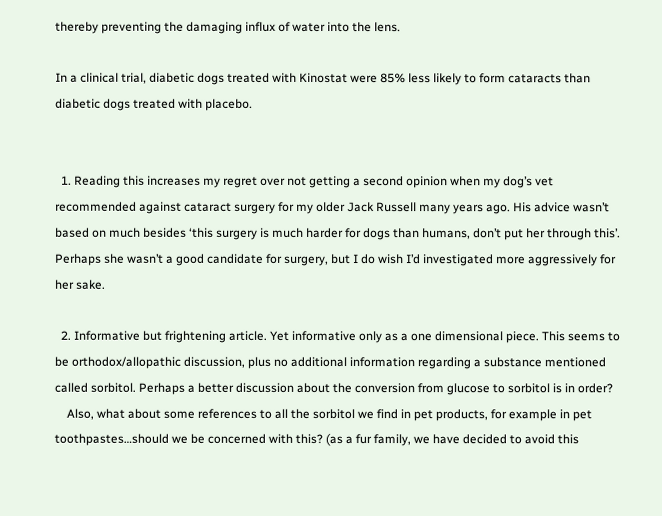thereby preventing the damaging influx of water into the lens.

In a clinical trial, diabetic dogs treated with Kinostat were 85% less likely to form cataracts than diabetic dogs treated with placebo.


  1. Reading this increases my regret over not getting a second opinion when my dog’s vet recommended against cataract surgery for my older Jack Russell many years ago. His advice wasn’t based on much besides ‘this surgery is much harder for dogs than humans, don’t put her through this’. Perhaps she wasn’t a good candidate for surgery, but I do wish I’d investigated more aggressively for her sake.

  2. Informative but frightening article. Yet informative only as a one dimensional piece. This seems to be orthodox/allopathic discussion, plus no additional information regarding a substance mentioned called sorbitol. Perhaps a better discussion about the conversion from glucose to sorbitol is in order?
    Also, what about some references to all the sorbitol we find in pet products, for example in pet toothpastes…should we be concerned with this? (as a fur family, we have decided to avoid this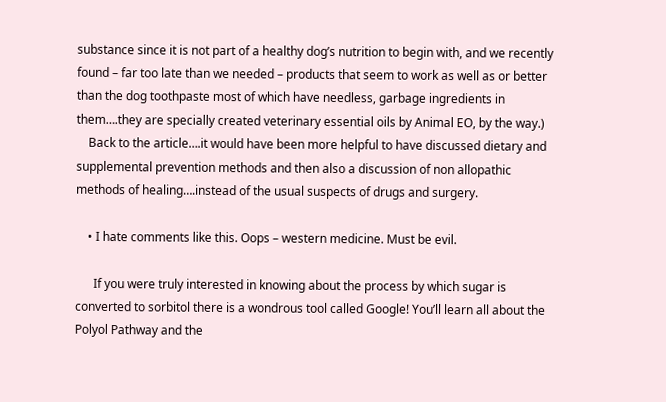substance since it is not part of a healthy dog’s nutrition to begin with, and we recently found – far too late than we needed – products that seem to work as well as or better than the dog toothpaste most of which have needless, garbage ingredients in them….they are specially created veterinary essential oils by Animal EO, by the way.)
    Back to the article….it would have been more helpful to have discussed dietary and supplemental prevention methods and then also a discussion of non allopathic methods of healing….instead of the usual suspects of drugs and surgery.

    • I hate comments like this. Oops – western medicine. Must be evil.

      If you were truly interested in knowing about the process by which sugar is converted to sorbitol there is a wondrous tool called Google! You’ll learn all about the Polyol Pathway and the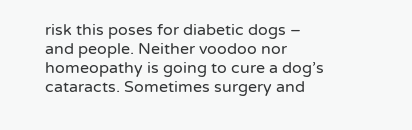risk this poses for diabetic dogs – and people. Neither voodoo nor homeopathy is going to cure a dog’s cataracts. Sometimes surgery and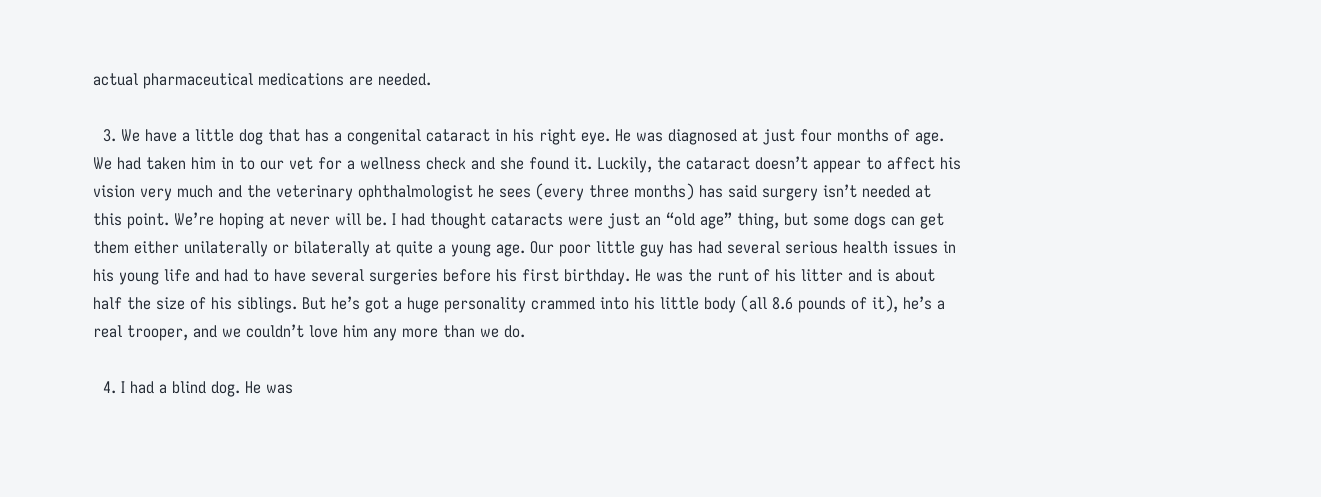actual pharmaceutical medications are needed.

  3. We have a little dog that has a congenital cataract in his right eye. He was diagnosed at just four months of age. We had taken him in to our vet for a wellness check and she found it. Luckily, the cataract doesn’t appear to affect his vision very much and the veterinary ophthalmologist he sees (every three months) has said surgery isn’t needed at this point. We’re hoping at never will be. I had thought cataracts were just an “old age” thing, but some dogs can get them either unilaterally or bilaterally at quite a young age. Our poor little guy has had several serious health issues in his young life and had to have several surgeries before his first birthday. He was the runt of his litter and is about half the size of his siblings. But he’s got a huge personality crammed into his little body (all 8.6 pounds of it), he’s a real trooper, and we couldn’t love him any more than we do.

  4. I had a blind dog. He was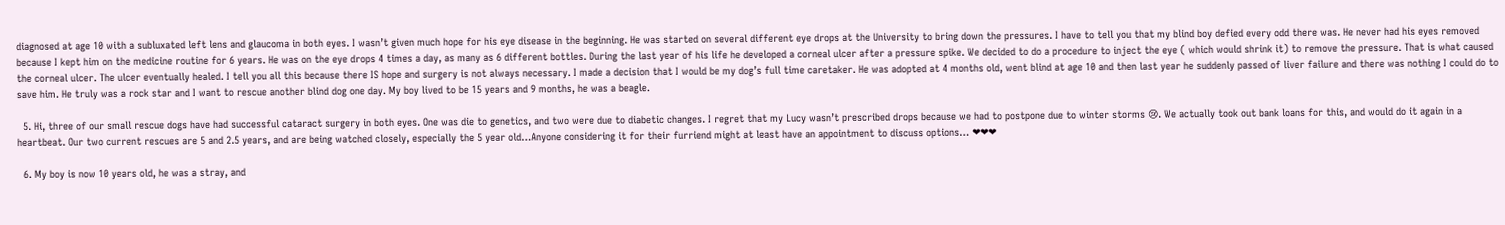diagnosed at age 10 with a subluxated left lens and glaucoma in both eyes. I wasn’t given much hope for his eye disease in the beginning. He was started on several different eye drops at the University to bring down the pressures. I have to tell you that my blind boy defied every odd there was. He never had his eyes removed because I kept him on the medicine routine for 6 years. He was on the eye drops 4 times a day, as many as 6 different bottles. During the last year of his life he developed a corneal ulcer after a pressure spike. We decided to do a procedure to inject the eye ( which would shrink it) to remove the pressure. That is what caused the corneal ulcer. The ulcer eventually healed. I tell you all this because there IS hope and surgery is not always necessary. I made a decision that I would be my dog’s full time caretaker. He was adopted at 4 months old, went blind at age 10 and then last year he suddenly passed of liver failure and there was nothing I could do to save him. He truly was a rock star and I want to rescue another blind dog one day. My boy lived to be 15 years and 9 months, he was a beagle.

  5. Hi, three of our small rescue dogs have had successful cataract surgery in both eyes. One was die to genetics, and two were due to diabetic changes. I regret that my Lucy wasn’t prescribed drops because we had to postpone due to winter storms 😢. We actually took out bank loans for this, and would do it again in a heartbeat. Our two current rescues are 5 and 2.5 years, and are being watched closely, especially the 5 year old…Anyone considering it for their furriend might at least have an appointment to discuss options… ❤❤❤

  6. My boy is now 10 years old, he was a stray, and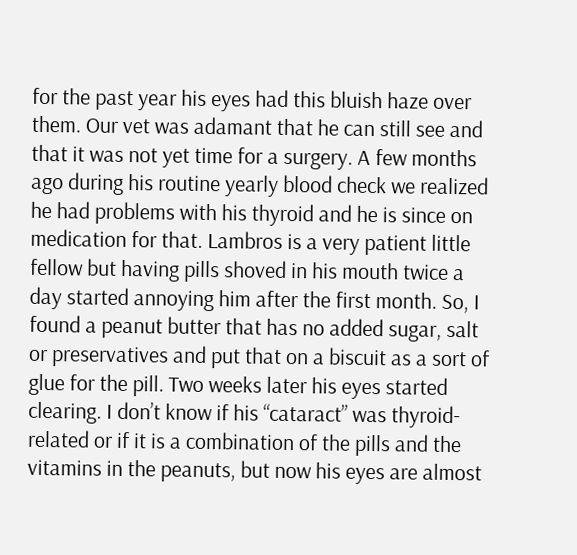for the past year his eyes had this bluish haze over them. Our vet was adamant that he can still see and that it was not yet time for a surgery. A few months ago during his routine yearly blood check we realized he had problems with his thyroid and he is since on medication for that. Lambros is a very patient little fellow but having pills shoved in his mouth twice a day started annoying him after the first month. So, I found a peanut butter that has no added sugar, salt or preservatives and put that on a biscuit as a sort of glue for the pill. Two weeks later his eyes started clearing. I don’t know if his “cataract” was thyroid-related or if it is a combination of the pills and the vitamins in the peanuts, but now his eyes are almost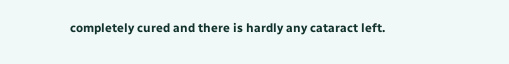completely cured and there is hardly any cataract left.